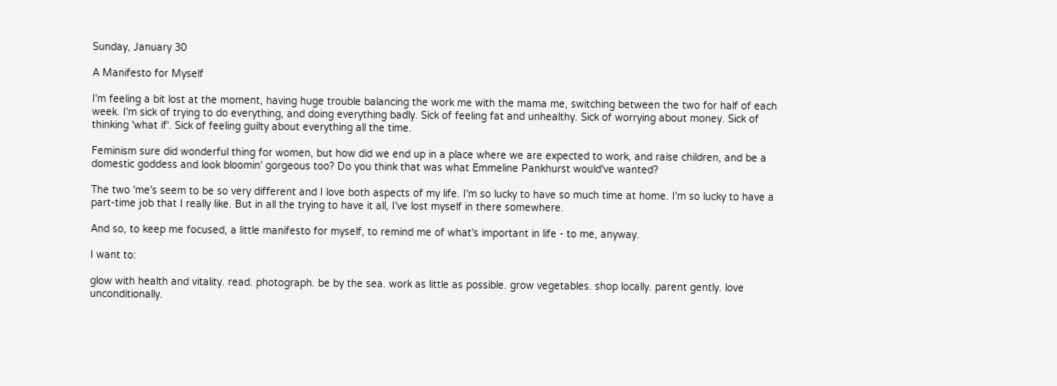Sunday, January 30

A Manifesto for Myself

I'm feeling a bit lost at the moment, having huge trouble balancing the work me with the mama me, switching between the two for half of each week. I'm sick of trying to do everything, and doing everything badly. Sick of feeling fat and unhealthy. Sick of worrying about money. Sick of thinking 'what if'. Sick of feeling guilty about everything all the time.

Feminism sure did wonderful thing for women, but how did we end up in a place where we are expected to work, and raise children, and be a domestic goddess and look bloomin' gorgeous too? Do you think that was what Emmeline Pankhurst would've wanted?

The two 'me's seem to be so very different and I love both aspects of my life. I'm so lucky to have so much time at home. I'm so lucky to have a part-time job that I really like. But in all the trying to have it all, I've lost myself in there somewhere.

And so, to keep me focused, a little manifesto for myself, to remind me of what's important in life - to me, anyway.

I want to:

glow with health and vitality. read. photograph. be by the sea. work as little as possible. grow vegetables. shop locally. parent gently. love unconditionally.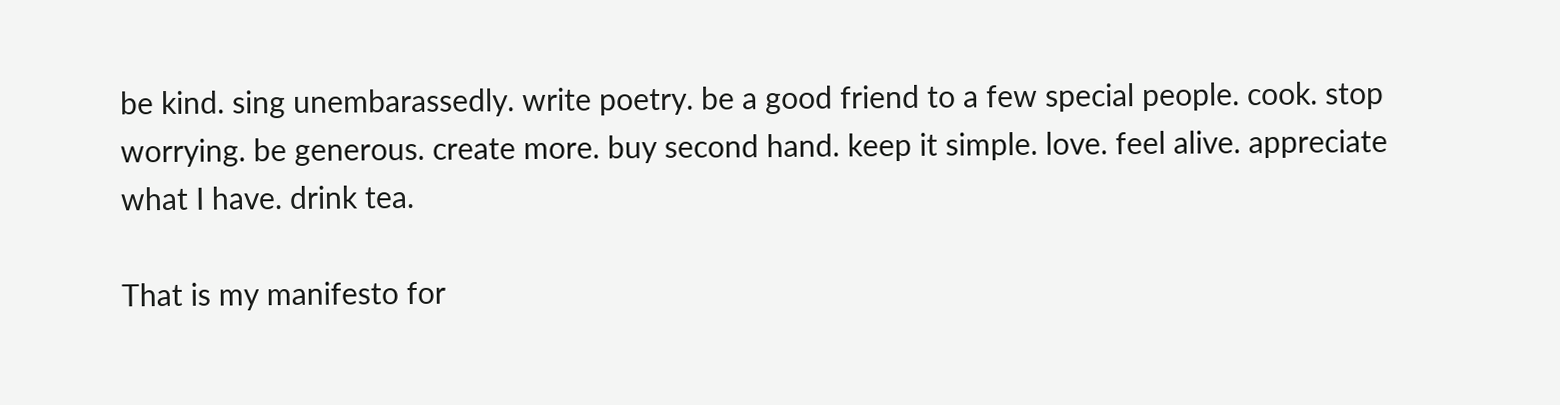be kind. sing unembarassedly. write poetry. be a good friend to a few special people. cook. stop worrying. be generous. create more. buy second hand. keep it simple. love. feel alive. appreciate what I have. drink tea.

That is my manifesto for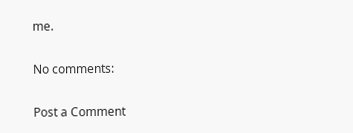me.

No comments:

Post a Comment